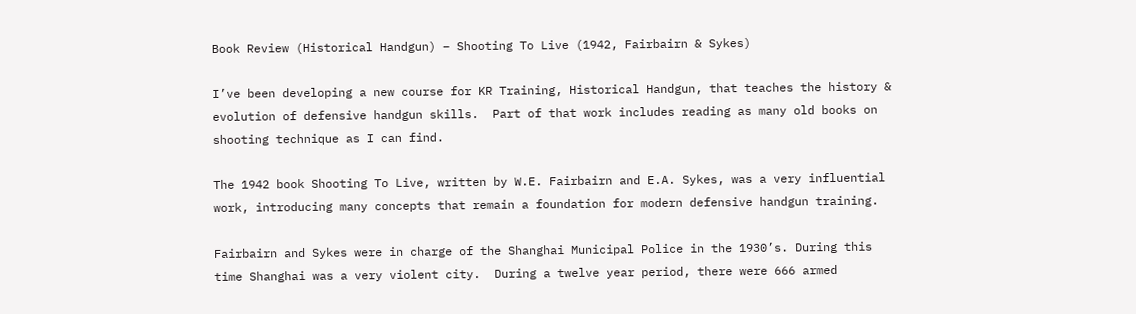Book Review (Historical Handgun) – Shooting To Live (1942, Fairbairn & Sykes)

I’ve been developing a new course for KR Training, Historical Handgun, that teaches the history & evolution of defensive handgun skills.  Part of that work includes reading as many old books on shooting technique as I can find.

The 1942 book Shooting To Live, written by W.E. Fairbairn and E.A. Sykes, was a very influential work, introducing many concepts that remain a foundation for modern defensive handgun training.

Fairbairn and Sykes were in charge of the Shanghai Municipal Police in the 1930’s. During this time Shanghai was a very violent city.  During a twelve year period, there were 666 armed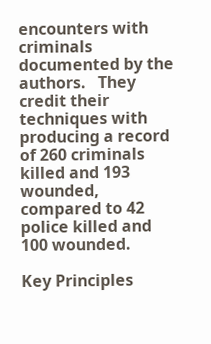encounters with criminals documented by the authors.   They credit their techniques with producing a record of 260 criminals killed and 193 wounded, compared to 42 police killed and 100 wounded.

Key Principles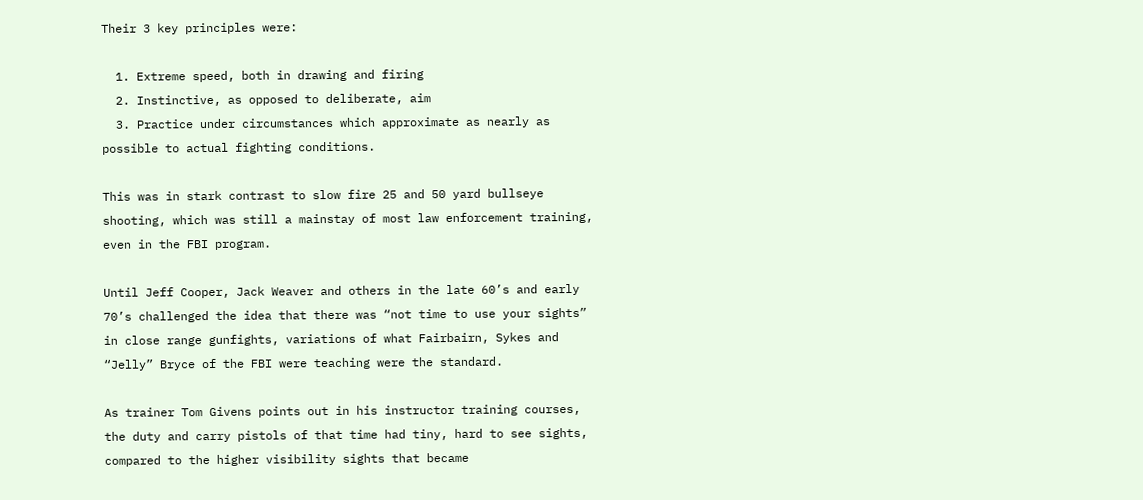Their 3 key principles were:

  1. Extreme speed, both in drawing and firing
  2. Instinctive, as opposed to deliberate, aim
  3. Practice under circumstances which approximate as nearly as possible to actual fighting conditions.

This was in stark contrast to slow fire 25 and 50 yard bullseye shooting, which was still a mainstay of most law enforcement training, even in the FBI program.

Until Jeff Cooper, Jack Weaver and others in the late 60’s and early 70’s challenged the idea that there was “not time to use your sights” in close range gunfights, variations of what Fairbairn, Sykes and “Jelly” Bryce of the FBI were teaching were the standard.

As trainer Tom Givens points out in his instructor training courses, the duty and carry pistols of that time had tiny, hard to see sights, compared to the higher visibility sights that became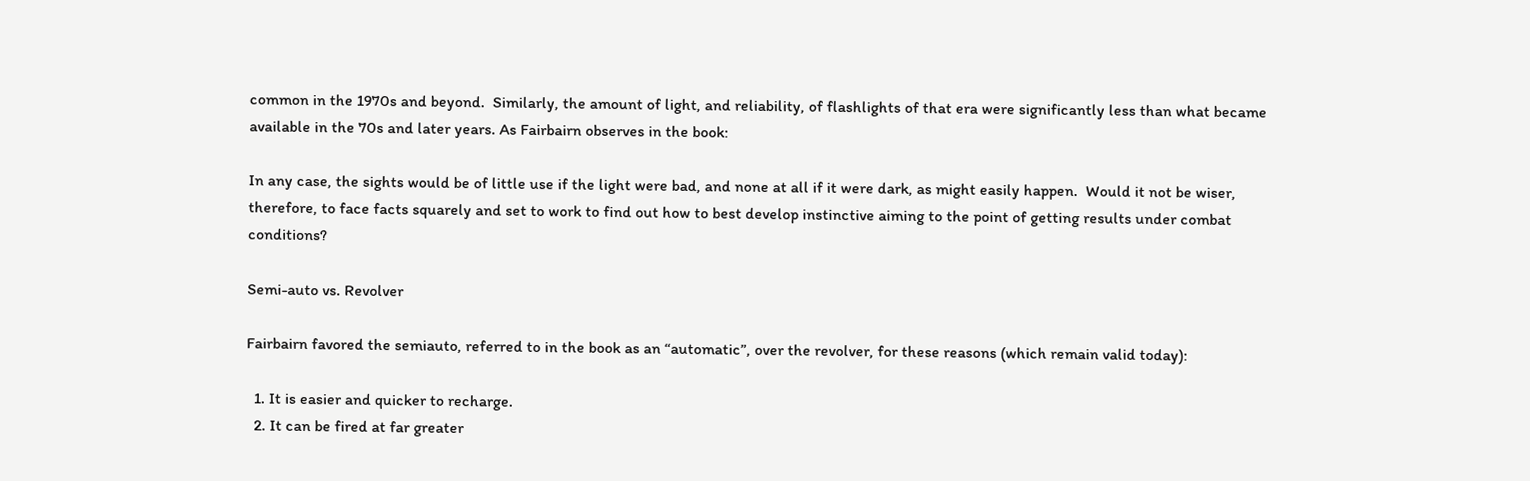common in the 1970s and beyond.  Similarly, the amount of light, and reliability, of flashlights of that era were significantly less than what became available in the 70s and later years. As Fairbairn observes in the book:

In any case, the sights would be of little use if the light were bad, and none at all if it were dark, as might easily happen.  Would it not be wiser, therefore, to face facts squarely and set to work to find out how to best develop instinctive aiming to the point of getting results under combat conditions?

Semi-auto vs. Revolver

Fairbairn favored the semiauto, referred to in the book as an “automatic”, over the revolver, for these reasons (which remain valid today):

  1. It is easier and quicker to recharge.
  2. It can be fired at far greater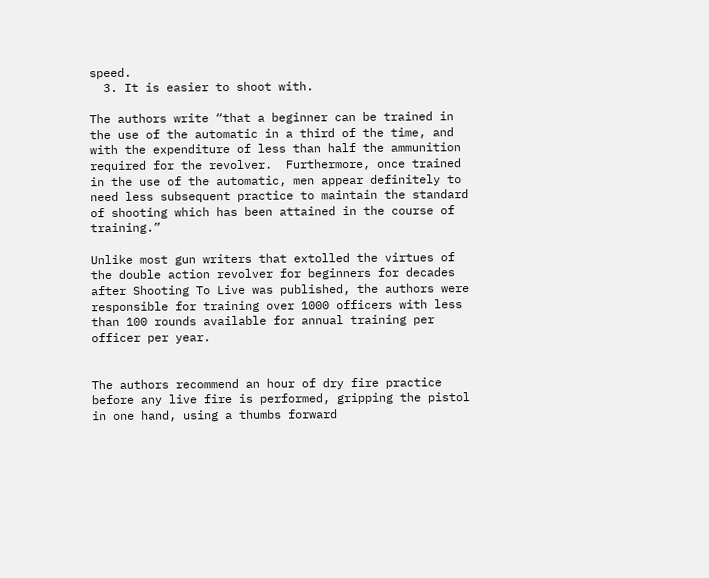speed.
  3. It is easier to shoot with.

The authors write “that a beginner can be trained in the use of the automatic in a third of the time, and with the expenditure of less than half the ammunition required for the revolver.  Furthermore, once trained in the use of the automatic, men appear definitely to need less subsequent practice to maintain the standard of shooting which has been attained in the course of training.”

Unlike most gun writers that extolled the virtues of the double action revolver for beginners for decades after Shooting To Live was published, the authors were responsible for training over 1000 officers with less than 100 rounds available for annual training per officer per year.


The authors recommend an hour of dry fire practice before any live fire is performed, gripping the pistol in one hand, using a thumbs forward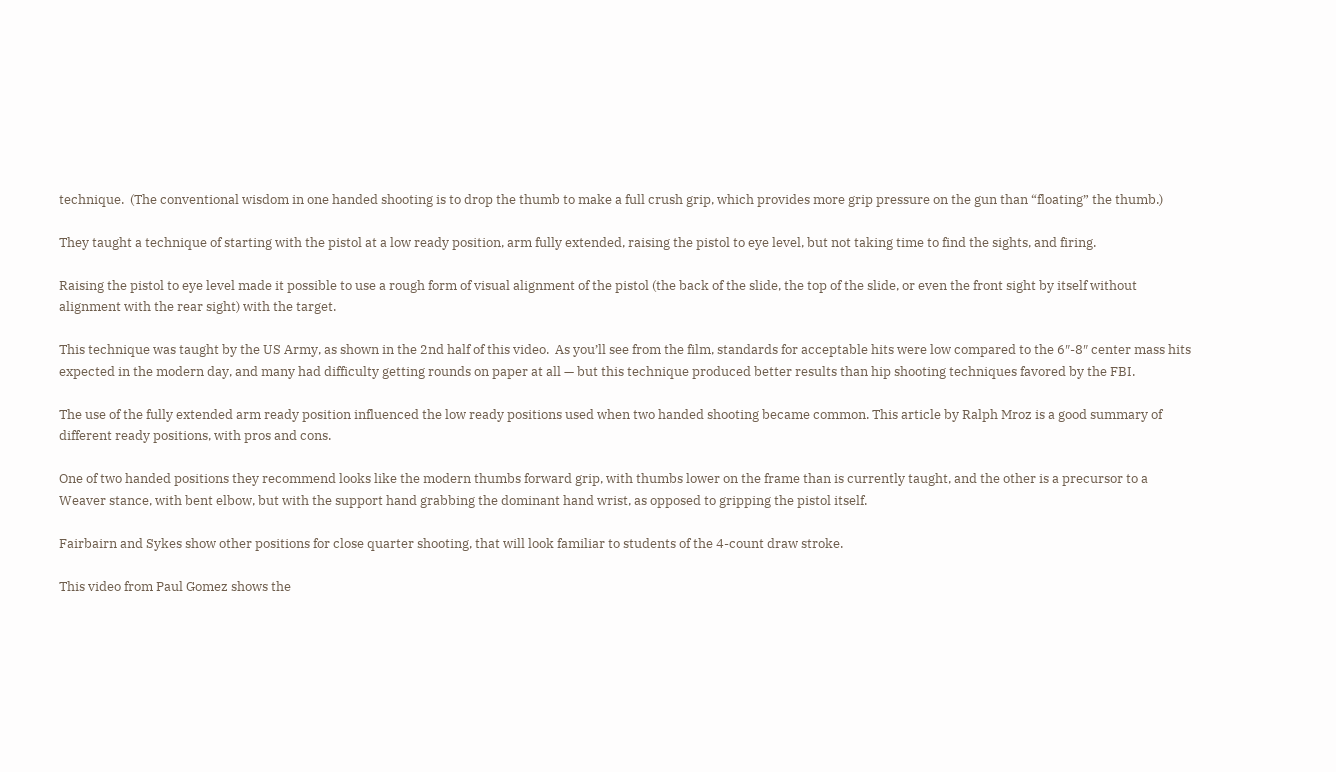technique.  (The conventional wisdom in one handed shooting is to drop the thumb to make a full crush grip, which provides more grip pressure on the gun than “floating” the thumb.)

They taught a technique of starting with the pistol at a low ready position, arm fully extended, raising the pistol to eye level, but not taking time to find the sights, and firing.

Raising the pistol to eye level made it possible to use a rough form of visual alignment of the pistol (the back of the slide, the top of the slide, or even the front sight by itself without alignment with the rear sight) with the target.

This technique was taught by the US Army, as shown in the 2nd half of this video.  As you’ll see from the film, standards for acceptable hits were low compared to the 6″-8″ center mass hits expected in the modern day, and many had difficulty getting rounds on paper at all — but this technique produced better results than hip shooting techniques favored by the FBI.

The use of the fully extended arm ready position influenced the low ready positions used when two handed shooting became common. This article by Ralph Mroz is a good summary of different ready positions, with pros and cons.

One of two handed positions they recommend looks like the modern thumbs forward grip, with thumbs lower on the frame than is currently taught, and the other is a precursor to a Weaver stance, with bent elbow, but with the support hand grabbing the dominant hand wrist, as opposed to gripping the pistol itself.

Fairbairn and Sykes show other positions for close quarter shooting, that will look familiar to students of the 4-count draw stroke.

This video from Paul Gomez shows the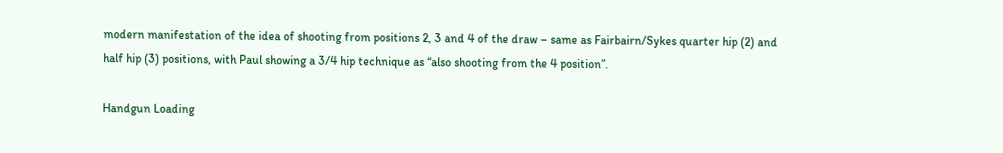modern manifestation of the idea of shooting from positions 2, 3 and 4 of the draw – same as Fairbairn/Sykes quarter hip (2) and half hip (3) positions, with Paul showing a 3/4 hip technique as “also shooting from the 4 position”.

Handgun Loading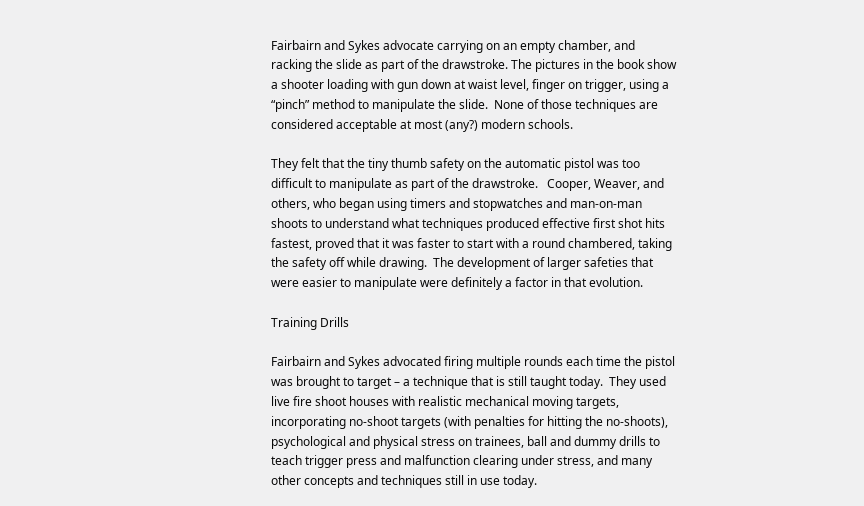Fairbairn and Sykes advocate carrying on an empty chamber, and racking the slide as part of the drawstroke. The pictures in the book show a shooter loading with gun down at waist level, finger on trigger, using a “pinch” method to manipulate the slide.  None of those techniques are considered acceptable at most (any?) modern schools.

They felt that the tiny thumb safety on the automatic pistol was too difficult to manipulate as part of the drawstroke.   Cooper, Weaver, and others, who began using timers and stopwatches and man-on-man shoots to understand what techniques produced effective first shot hits fastest, proved that it was faster to start with a round chambered, taking the safety off while drawing.  The development of larger safeties that were easier to manipulate were definitely a factor in that evolution.

Training Drills

Fairbairn and Sykes advocated firing multiple rounds each time the pistol was brought to target – a technique that is still taught today.  They used live fire shoot houses with realistic mechanical moving targets, incorporating no-shoot targets (with penalties for hitting the no-shoots), psychological and physical stress on trainees, ball and dummy drills to teach trigger press and malfunction clearing under stress, and many other concepts and techniques still in use today.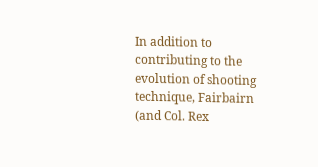In addition to contributing to the evolution of shooting technique, Fairbairn (and Col. Rex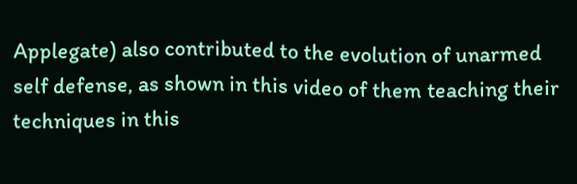Applegate) also contributed to the evolution of unarmed self defense, as shown in this video of them teaching their techniques in this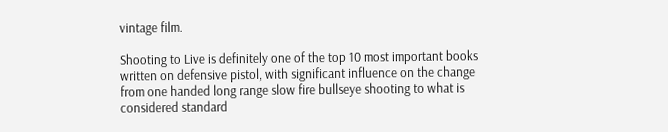vintage film.

Shooting to Live is definitely one of the top 10 most important books written on defensive pistol, with significant influence on the change from one handed long range slow fire bullseye shooting to what is considered standard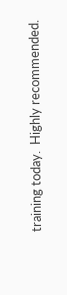training today.  Highly recommended.